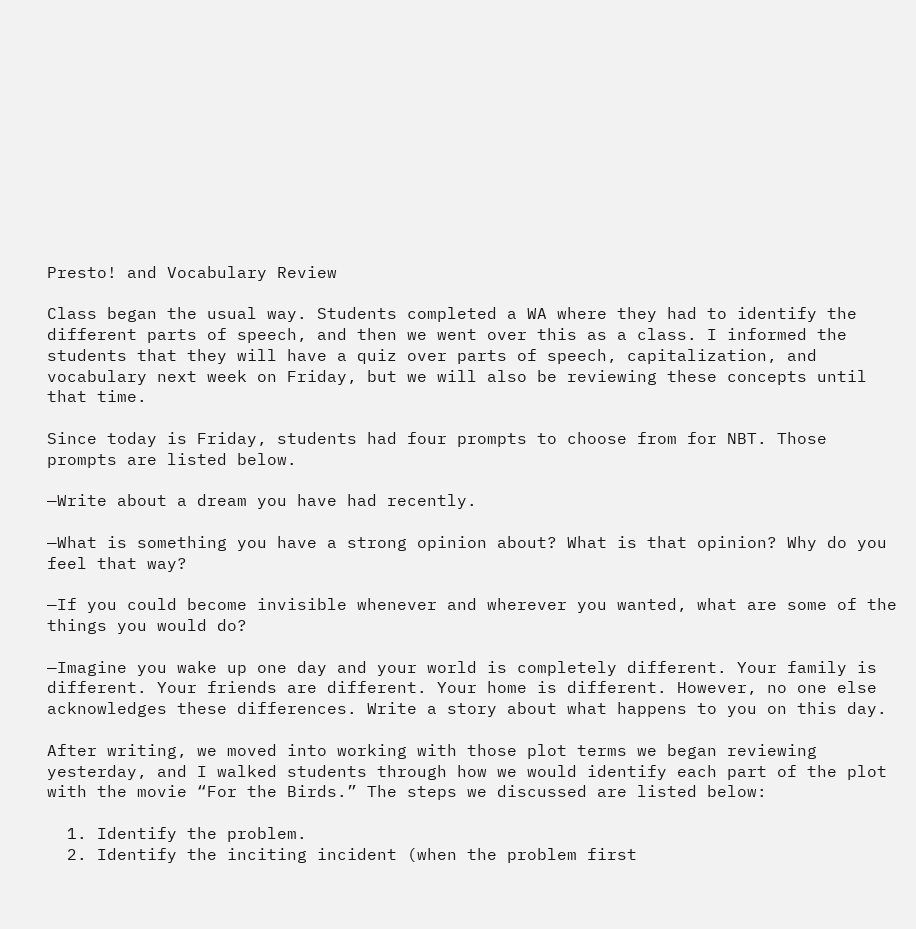Presto! and Vocabulary Review

Class began the usual way. Students completed a WA where they had to identify the different parts of speech, and then we went over this as a class. I informed the students that they will have a quiz over parts of speech, capitalization, and vocabulary next week on Friday, but we will also be reviewing these concepts until that time.

Since today is Friday, students had four prompts to choose from for NBT. Those prompts are listed below.

—Write about a dream you have had recently.

—What is something you have a strong opinion about? What is that opinion? Why do you feel that way?

—If you could become invisible whenever and wherever you wanted, what are some of the things you would do?

—Imagine you wake up one day and your world is completely different. Your family is different. Your friends are different. Your home is different. However, no one else acknowledges these differences. Write a story about what happens to you on this day.

After writing, we moved into working with those plot terms we began reviewing yesterday, and I walked students through how we would identify each part of the plot with the movie “For the Birds.” The steps we discussed are listed below:

  1. Identify the problem.
  2. Identify the inciting incident (when the problem first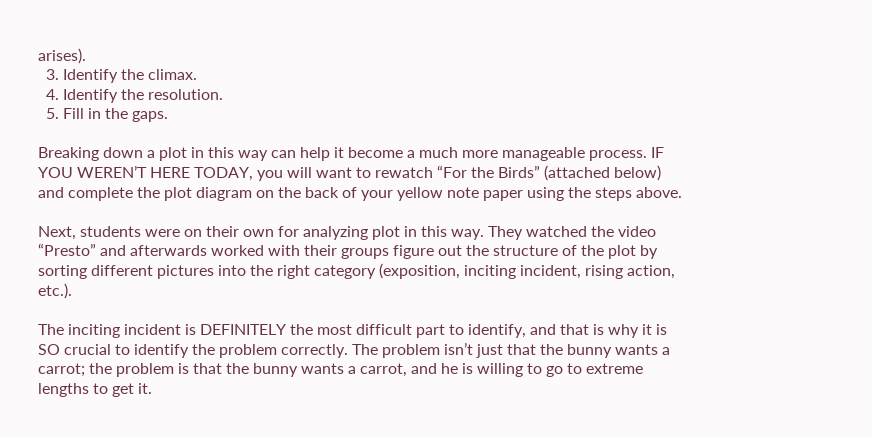arises).
  3. Identify the climax.
  4. Identify the resolution.
  5. Fill in the gaps.

Breaking down a plot in this way can help it become a much more manageable process. IF YOU WEREN’T HERE TODAY, you will want to rewatch “For the Birds” (attached below) and complete the plot diagram on the back of your yellow note paper using the steps above.

Next, students were on their own for analyzing plot in this way. They watched the video “Presto” and afterwards worked with their groups figure out the structure of the plot by sorting different pictures into the right category (exposition, inciting incident, rising action, etc.).

The inciting incident is DEFINITELY the most difficult part to identify, and that is why it is SO crucial to identify the problem correctly. The problem isn’t just that the bunny wants a carrot; the problem is that the bunny wants a carrot, and he is willing to go to extreme lengths to get it.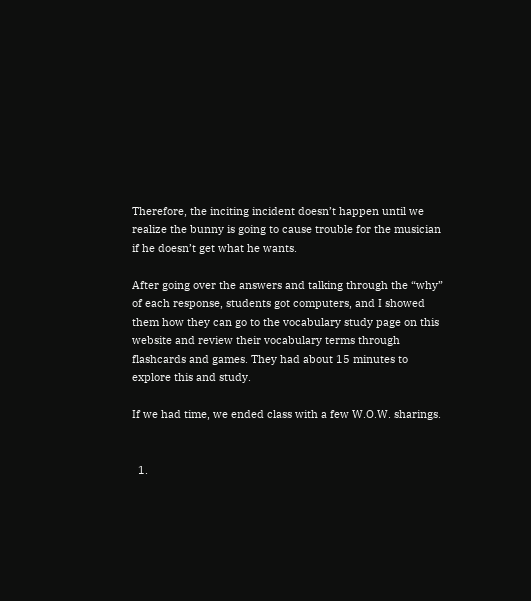Therefore, the inciting incident doesn’t happen until we realize the bunny is going to cause trouble for the musician if he doesn’t get what he wants.

After going over the answers and talking through the “why” of each response, students got computers, and I showed them how they can go to the vocabulary study page on this website and review their vocabulary terms through flashcards and games. They had about 15 minutes to explore this and study.

If we had time, we ended class with a few W.O.W. sharings.


  1.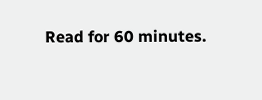Read for 60 minutes.